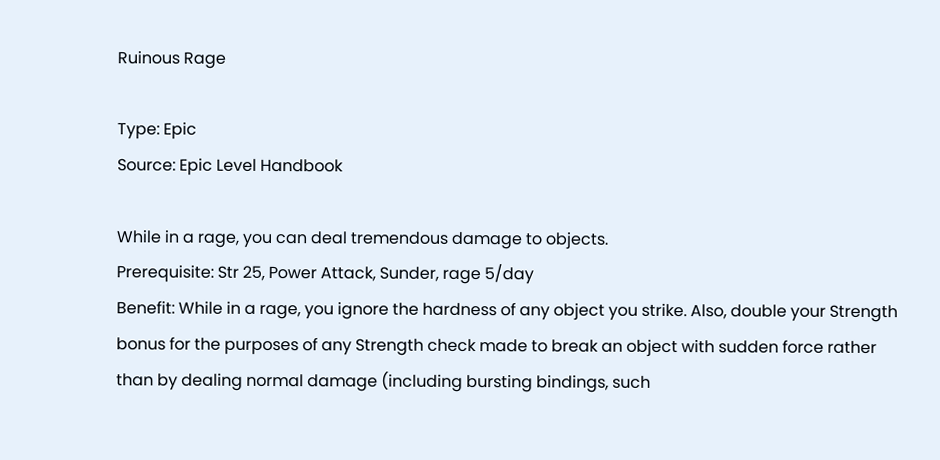Ruinous Rage

Type: Epic
Source: Epic Level Handbook

While in a rage, you can deal tremendous damage to objects.
Prerequisite: Str 25, Power Attack, Sunder, rage 5/day
Benefit: While in a rage, you ignore the hardness of any object you strike. Also, double your Strength bonus for the purposes of any Strength check made to break an object with sudden force rather than by dealing normal damage (including bursting bindings, such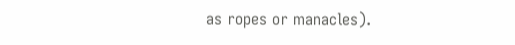as ropes or manacles).